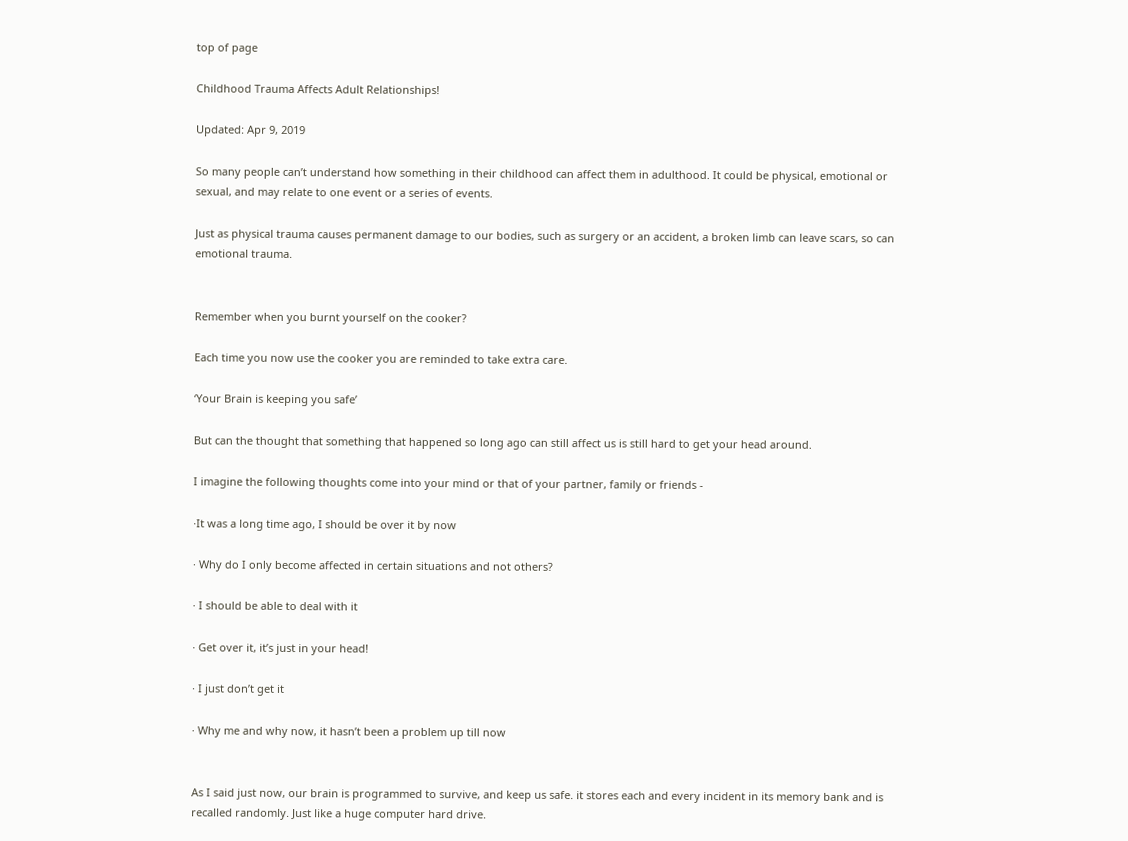top of page

Childhood Trauma Affects Adult Relationships!

Updated: Apr 9, 2019

So many people can’t understand how something in their childhood can affect them in adulthood. It could be physical, emotional or sexual, and may relate to one event or a series of events.

Just as physical trauma causes permanent damage to our bodies, such as surgery or an accident, a broken limb can leave scars, so can emotional trauma.


Remember when you burnt yourself on the cooker?

Each time you now use the cooker you are reminded to take extra care.

‘Your Brain is keeping you safe’

But can the thought that something that happened so long ago can still affect us is still hard to get your head around.

I imagine the following thoughts come into your mind or that of your partner, family or friends -

·It was a long time ago, I should be over it by now

· Why do I only become affected in certain situations and not others?

· I should be able to deal with it

· Get over it, it’s just in your head!

· I just don’t get it

· Why me and why now, it hasn’t been a problem up till now


As I said just now, our brain is programmed to survive, and keep us safe. it stores each and every incident in its memory bank and is recalled randomly. Just like a huge computer hard drive.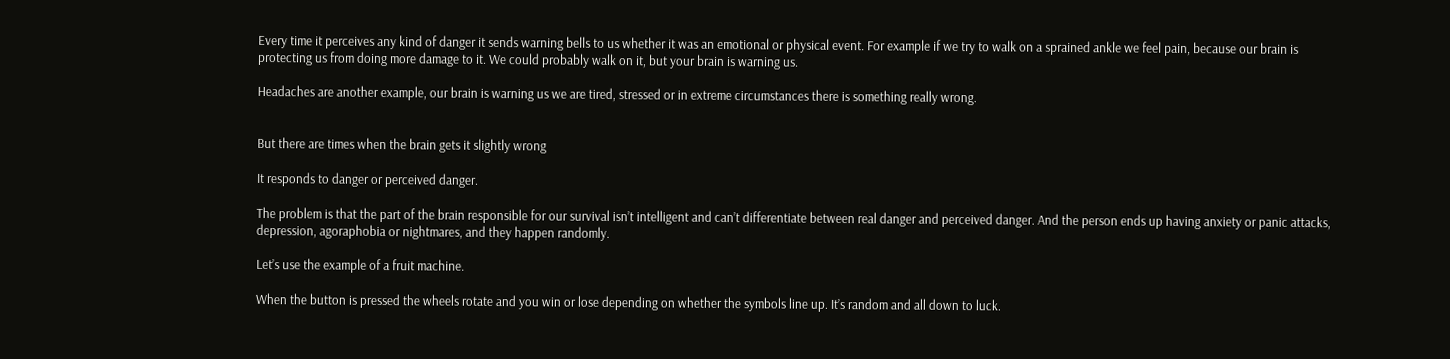Every time it perceives any kind of danger it sends warning bells to us whether it was an emotional or physical event. For example if we try to walk on a sprained ankle we feel pain, because our brain is protecting us from doing more damage to it. We could probably walk on it, but your brain is warning us.

Headaches are another example, our brain is warning us we are tired, stressed or in extreme circumstances there is something really wrong.


But there are times when the brain gets it slightly wrong

It responds to danger or perceived danger.

The problem is that the part of the brain responsible for our survival isn’t intelligent and can’t differentiate between real danger and perceived danger. And the person ends up having anxiety or panic attacks, depression, agoraphobia or nightmares, and they happen randomly.

Let’s use the example of a fruit machine.

When the button is pressed the wheels rotate and you win or lose depending on whether the symbols line up. It’s random and all down to luck.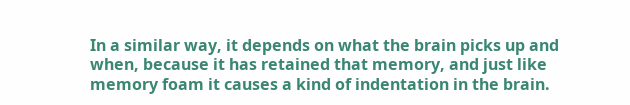In a similar way, it depends on what the brain picks up and when, because it has retained that memory, and just like memory foam it causes a kind of indentation in the brain.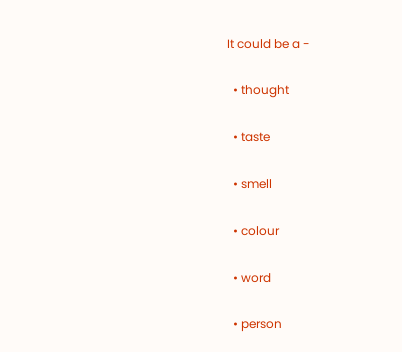It could be a -

  • thought

  • taste

  • smell

  • colour

  • word

  • person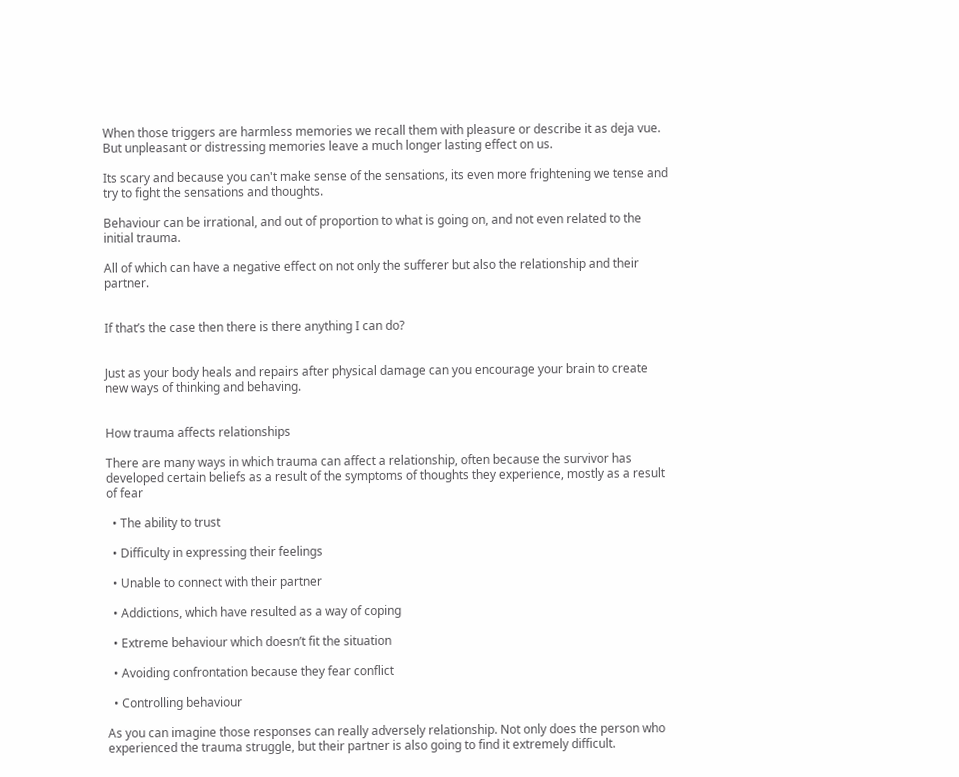When those triggers are harmless memories we recall them with pleasure or describe it as deja vue. But unpleasant or distressing memories leave a much longer lasting effect on us.

Its scary and because you can't make sense of the sensations, its even more frightening we tense and try to fight the sensations and thoughts.

Behaviour can be irrational, and out of proportion to what is going on, and not even related to the initial trauma.

All of which can have a negative effect on not only the sufferer but also the relationship and their partner.


If that’s the case then there is there anything I can do?


Just as your body heals and repairs after physical damage can you encourage your brain to create new ways of thinking and behaving.


How trauma affects relationships

There are many ways in which trauma can affect a relationship, often because the survivor has developed certain beliefs as a result of the symptoms of thoughts they experience, mostly as a result of fear

  • The ability to trust

  • Difficulty in expressing their feelings

  • Unable to connect with their partner

  • Addictions, which have resulted as a way of coping

  • Extreme behaviour which doesn’t fit the situation

  • Avoiding confrontation because they fear conflict

  • Controlling behaviour

As you can imagine those responses can really adversely relationship. Not only does the person who experienced the trauma struggle, but their partner is also going to find it extremely difficult.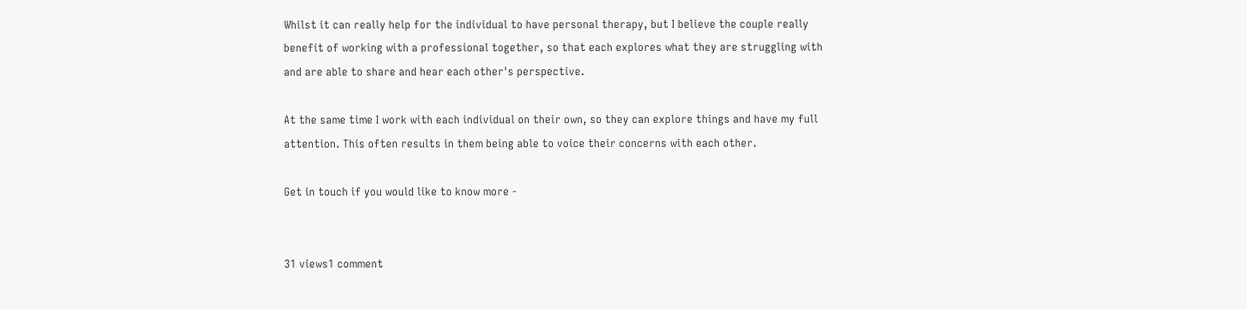Whilst it can really help for the individual to have personal therapy, but I believe the couple really benefit of working with a professional together, so that each explores what they are struggling with and are able to share and hear each other's perspective.

At the same time I work with each individual on their own, so they can explore things and have my full attention. This often results in them being able to voice their concerns with each other.

Get in touch if you would like to know more -


31 views1 comment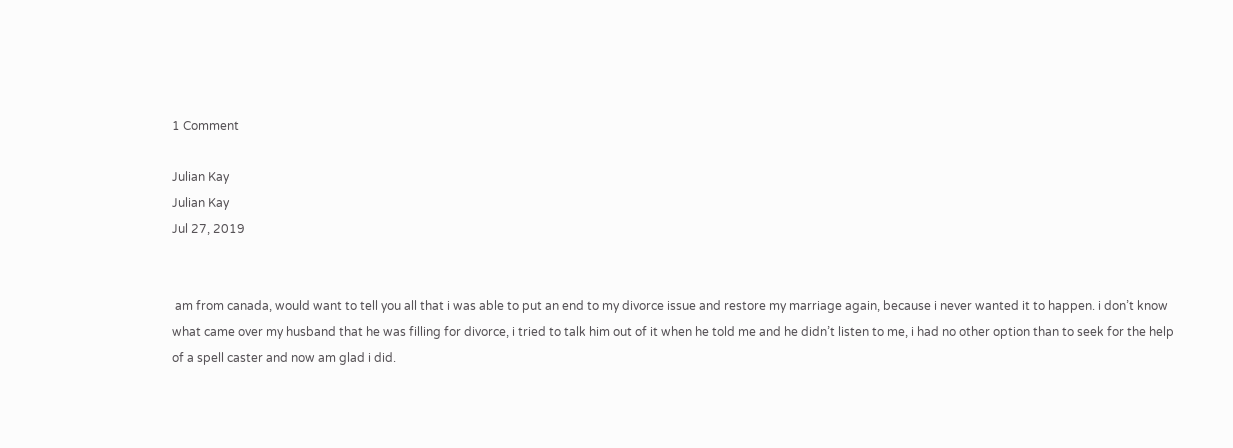1 Comment

Julian Kay
Julian Kay
Jul 27, 2019


 am from canada, would want to tell you all that i was able to put an end to my divorce issue and restore my marriage again, because i never wanted it to happen. i don’t know what came over my husband that he was filling for divorce, i tried to talk him out of it when he told me and he didn’t listen to me, i had no other option than to seek for the help of a spell caster and now am glad i did.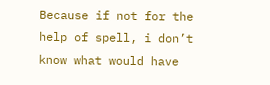Because if not for the help of spell, i don’t know what would have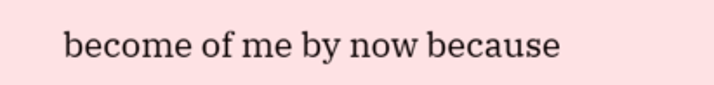become of me by now because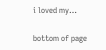i loved my…

bottom of page